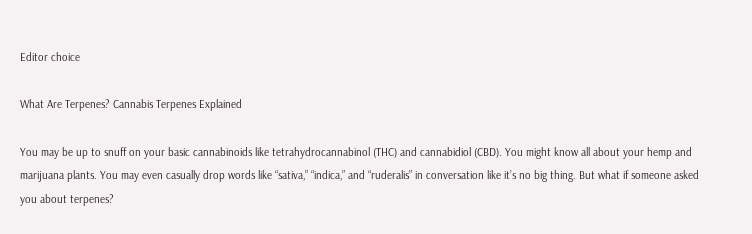Editor choice

What Are Terpenes? Cannabis Terpenes Explained

You may be up to snuff on your basic cannabinoids like tetrahydrocannabinol (THC) and cannabidiol (CBD). You might know all about your hemp and marijuana plants. You may even casually drop words like “sativa,” “indica,” and “ruderalis” in conversation like it’s no big thing. But what if someone asked you about terpenes?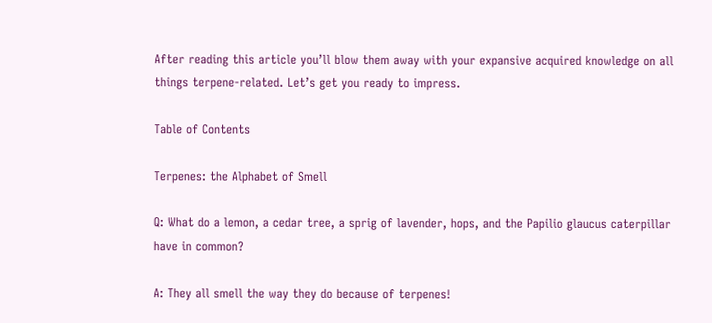After reading this article you’ll blow them away with your expansive acquired knowledge on all things terpene-related. Let’s get you ready to impress.

Table of Contents

Terpenes: the Alphabet of Smell

Q: What do a lemon, a cedar tree, a sprig of lavender, hops, and the Papilio glaucus caterpillar have in common?

A: They all smell the way they do because of terpenes!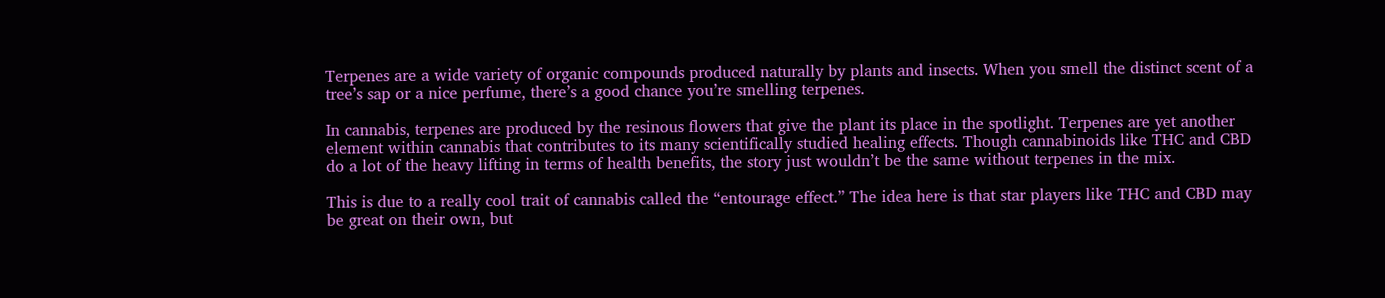Terpenes are a wide variety of organic compounds produced naturally by plants and insects. When you smell the distinct scent of a tree’s sap or a nice perfume, there’s a good chance you’re smelling terpenes.

In cannabis, terpenes are produced by the resinous flowers that give the plant its place in the spotlight. Terpenes are yet another element within cannabis that contributes to its many scientifically studied healing effects. Though cannabinoids like THC and CBD do a lot of the heavy lifting in terms of health benefits, the story just wouldn’t be the same without terpenes in the mix.

This is due to a really cool trait of cannabis called the “entourage effect.” The idea here is that star players like THC and CBD may be great on their own, but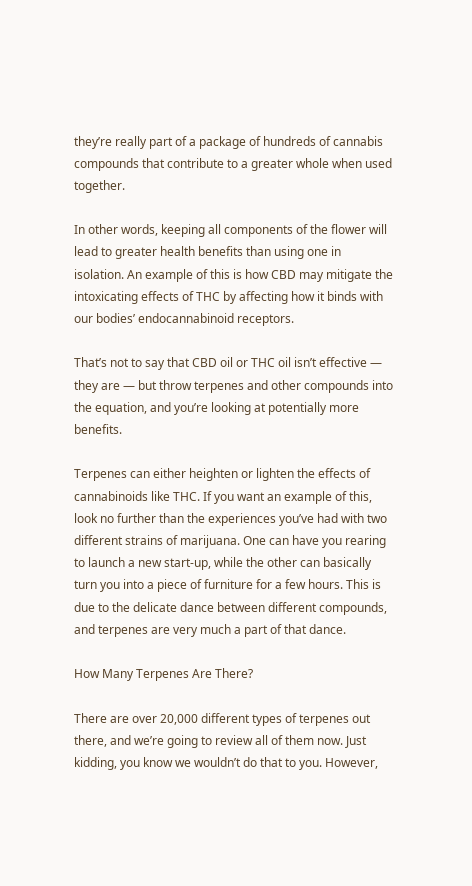they’re really part of a package of hundreds of cannabis compounds that contribute to a greater whole when used together.

In other words, keeping all components of the flower will lead to greater health benefits than using one in isolation. An example of this is how CBD may mitigate the intoxicating effects of THC by affecting how it binds with our bodies’ endocannabinoid receptors.

That’s not to say that CBD oil or THC oil isn’t effective — they are — but throw terpenes and other compounds into the equation, and you’re looking at potentially more benefits.

Terpenes can either heighten or lighten the effects of cannabinoids like THC. If you want an example of this, look no further than the experiences you’ve had with two different strains of marijuana. One can have you rearing to launch a new start-up, while the other can basically turn you into a piece of furniture for a few hours. This is due to the delicate dance between different compounds, and terpenes are very much a part of that dance.

How Many Terpenes Are There?

There are over 20,000 different types of terpenes out there, and we’re going to review all of them now. Just kidding, you know we wouldn’t do that to you. However,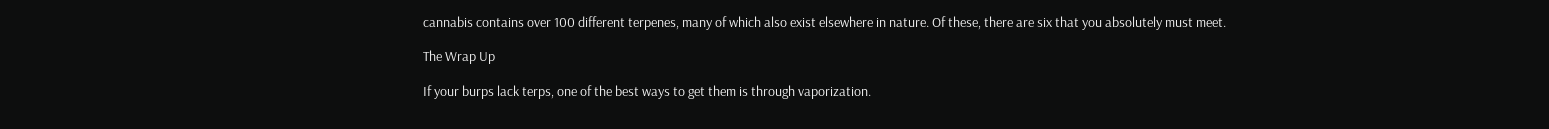cannabis contains over 100 different terpenes, many of which also exist elsewhere in nature. Of these, there are six that you absolutely must meet.

The Wrap Up

If your burps lack terps, one of the best ways to get them is through vaporization.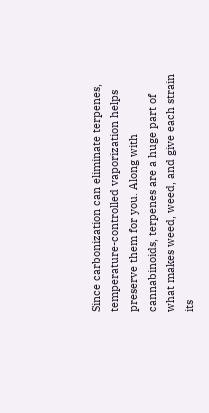Since carbonization can eliminate terpenes, temperature-controlled vaporization helps preserve them for you. Along with cannabinoids, terpenes are a huge part of what makes weed, weed, and give each strain its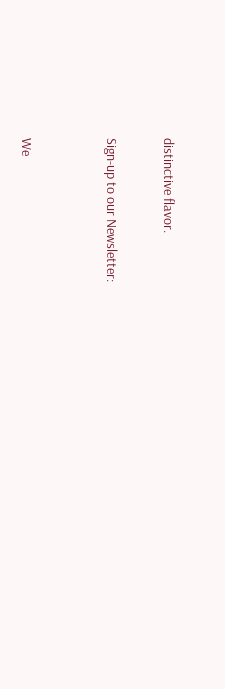distinctive flavor.

Sign-up to our Newsletter:


We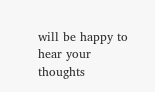will be happy to hear your thoughts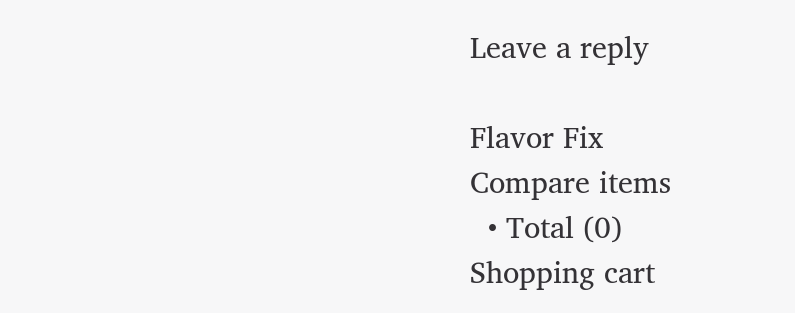Leave a reply

Flavor Fix
Compare items
  • Total (0)
Shopping cart